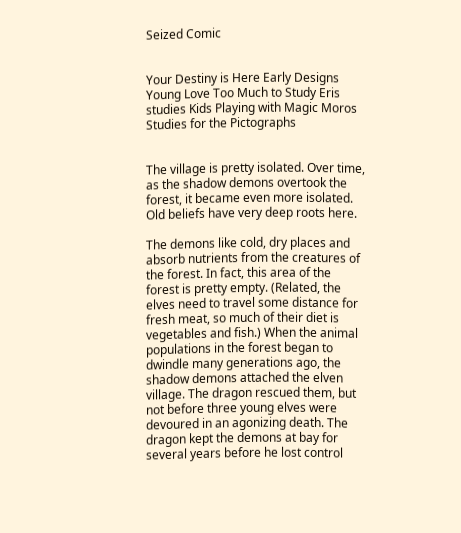Seized Comic


Your Destiny is Here Early Designs Young Love Too Much to Study Eris studies Kids Playing with Magic Moros Studies for the Pictographs


The village is pretty isolated. Over time, as the shadow demons overtook the forest, it became even more isolated. Old beliefs have very deep roots here.

The demons like cold, dry places and absorb nutrients from the creatures of the forest. In fact, this area of the forest is pretty empty. (Related, the elves need to travel some distance for fresh meat, so much of their diet is vegetables and fish.) When the animal populations in the forest began to dwindle many generations ago, the shadow demons attached the elven village. The dragon rescued them, but not before three young elves were devoured in an agonizing death. The dragon kept the demons at bay for several years before he lost control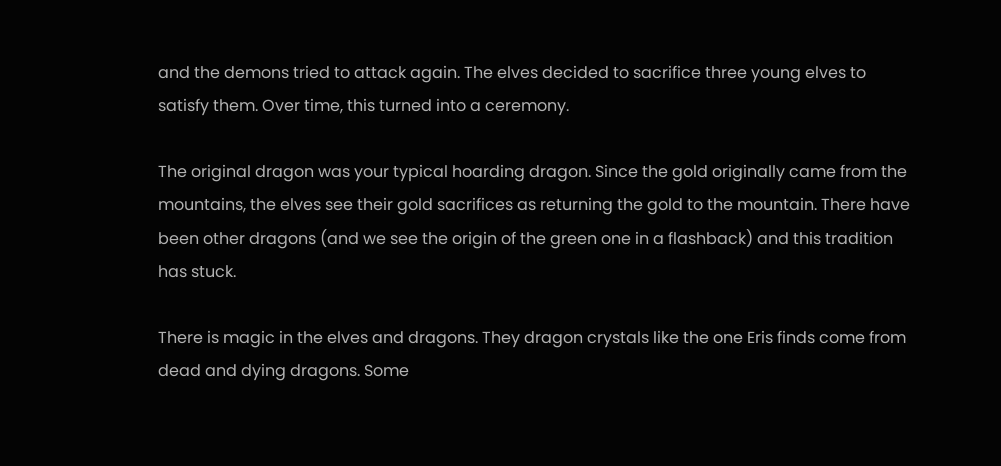and the demons tried to attack again. The elves decided to sacrifice three young elves to satisfy them. Over time, this turned into a ceremony.

The original dragon was your typical hoarding dragon. Since the gold originally came from the mountains, the elves see their gold sacrifices as returning the gold to the mountain. There have been other dragons (and we see the origin of the green one in a flashback) and this tradition has stuck.

There is magic in the elves and dragons. They dragon crystals like the one Eris finds come from dead and dying dragons. Some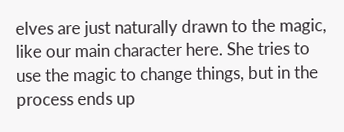elves are just naturally drawn to the magic, like our main character here. She tries to use the magic to change things, but in the process ends up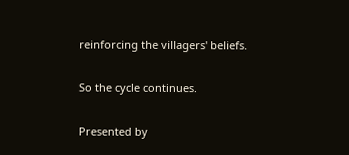reinforcing the villagers' beliefs.

So the cycle continues.

Presented by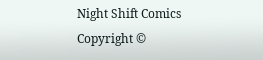Night Shift Comics
Copyright ©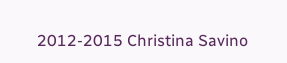2012-2015 Christina Savino